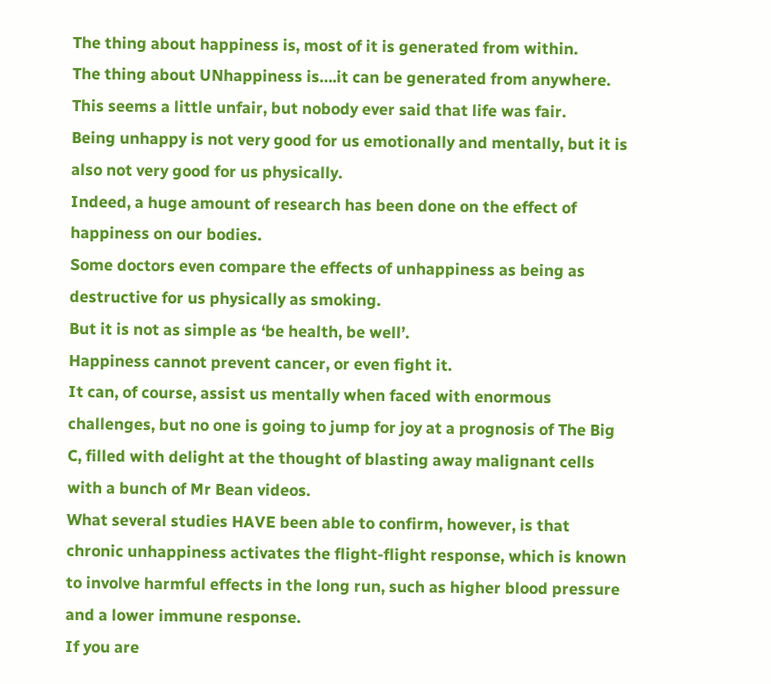The thing about happiness is, most of it is generated from within.
The thing about UNhappiness is….it can be generated from anywhere.
This seems a little unfair, but nobody ever said that life was fair.
Being unhappy is not very good for us emotionally and mentally, but it is also not very good for us physically.
Indeed, a huge amount of research has been done on the effect of happiness on our bodies.
Some doctors even compare the effects of unhappiness as being as destructive for us physically as smoking.
But it is not as simple as ‘be health, be well’.
Happiness cannot prevent cancer, or even fight it.
It can, of course, assist us mentally when faced with enormous challenges, but no one is going to jump for joy at a prognosis of The Big C, filled with delight at the thought of blasting away malignant cells with a bunch of Mr Bean videos.
What several studies HAVE been able to confirm, however, is that chronic unhappiness activates the flight-flight response, which is known to involve harmful effects in the long run, such as higher blood pressure and a lower immune response.
If you are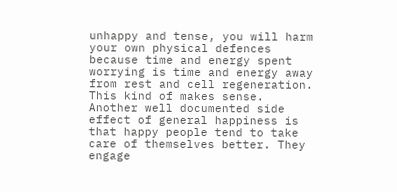unhappy and tense, you will harm your own physical defences because time and energy spent worrying is time and energy away from rest and cell regeneration. This kind of makes sense.
Another well documented side effect of general happiness is that happy people tend to take care of themselves better. They engage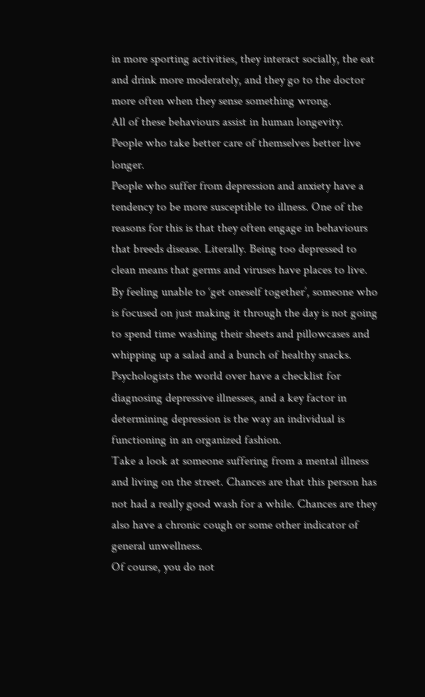in more sporting activities, they interact socially, the eat and drink more moderately, and they go to the doctor more often when they sense something wrong.
All of these behaviours assist in human longevity.
People who take better care of themselves better live longer.
People who suffer from depression and anxiety have a tendency to be more susceptible to illness. One of the reasons for this is that they often engage in behaviours that breeds disease. Literally. Being too depressed to clean means that germs and viruses have places to live.
By feeling unable to ‘get oneself together’, someone who is focused on just making it through the day is not going to spend time washing their sheets and pillowcases and whipping up a salad and a bunch of healthy snacks.
Psychologists the world over have a checklist for diagnosing depressive illnesses, and a key factor in determining depression is the way an individual is functioning in an organized fashion.
Take a look at someone suffering from a mental illness and living on the street. Chances are that this person has not had a really good wash for a while. Chances are they also have a chronic cough or some other indicator of general unwellness.
Of course, you do not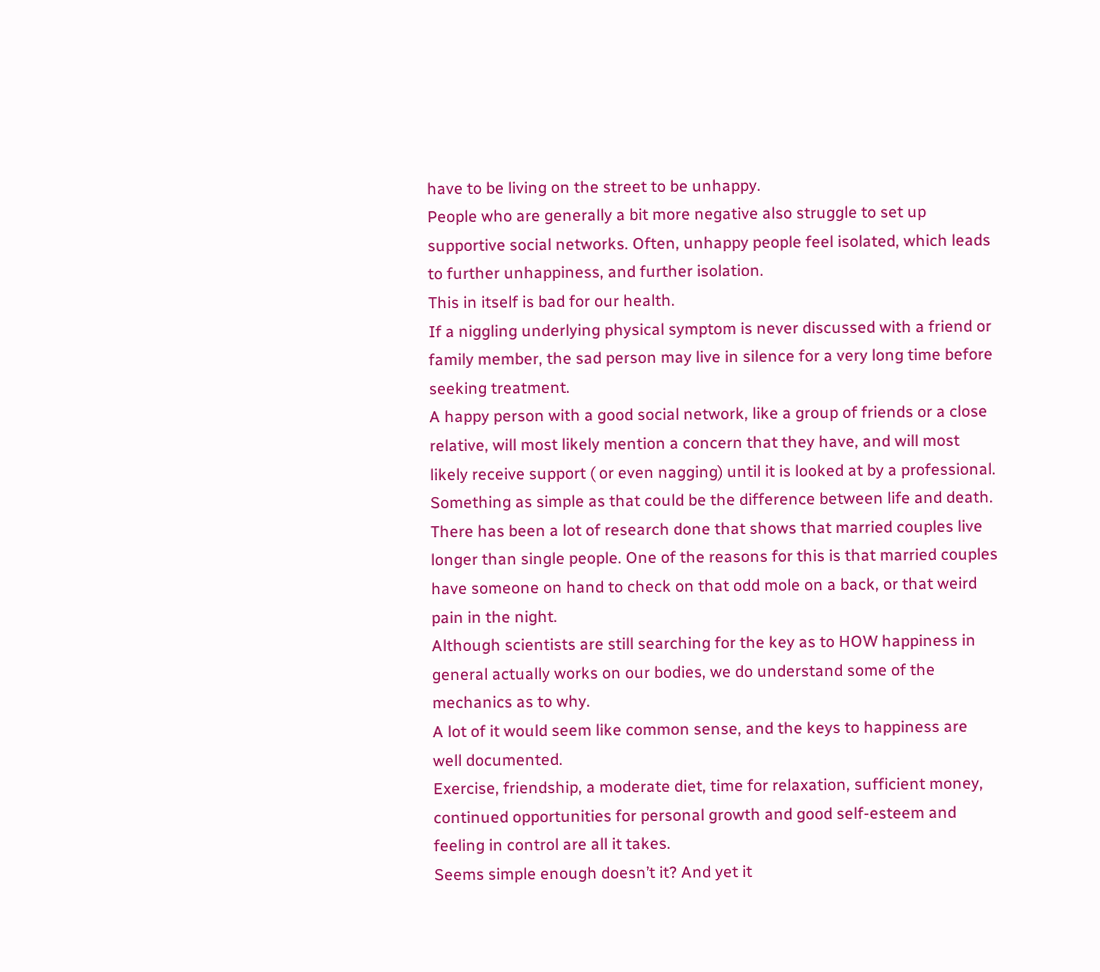have to be living on the street to be unhappy.
People who are generally a bit more negative also struggle to set up supportive social networks. Often, unhappy people feel isolated, which leads to further unhappiness, and further isolation.
This in itself is bad for our health.
If a niggling underlying physical symptom is never discussed with a friend or family member, the sad person may live in silence for a very long time before seeking treatment.
A happy person with a good social network, like a group of friends or a close relative, will most likely mention a concern that they have, and will most likely receive support ( or even nagging) until it is looked at by a professional.
Something as simple as that could be the difference between life and death.
There has been a lot of research done that shows that married couples live longer than single people. One of the reasons for this is that married couples have someone on hand to check on that odd mole on a back, or that weird pain in the night.
Although scientists are still searching for the key as to HOW happiness in general actually works on our bodies, we do understand some of the mechanics as to why.
A lot of it would seem like common sense, and the keys to happiness are well documented.
Exercise, friendship, a moderate diet, time for relaxation, sufficient money, continued opportunities for personal growth and good self-esteem and feeling in control are all it takes.
Seems simple enough doesn’t it? And yet it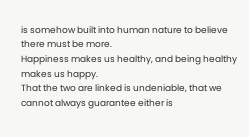is somehow built into human nature to believe there must be more.
Happiness makes us healthy, and being healthy makes us happy.
That the two are linked is undeniable, that we cannot always guarantee either is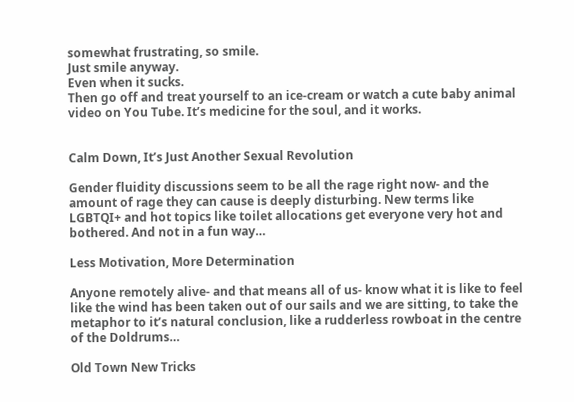somewhat frustrating, so smile.
Just smile anyway.
Even when it sucks.
Then go off and treat yourself to an ice-cream or watch a cute baby animal video on You Tube. It’s medicine for the soul, and it works.


Calm Down, It’s Just Another Sexual Revolution

Gender fluidity discussions seem to be all the rage right now- and the amount of rage they can cause is deeply disturbing. New terms like LGBTQI+ and hot topics like toilet allocations get everyone very hot and bothered. And not in a fun way…

Less Motivation, More Determination

Anyone remotely alive- and that means all of us- know what it is like to feel like the wind has been taken out of our sails and we are sitting, to take the metaphor to it’s natural conclusion, like a rudderless rowboat in the centre of the Doldrums…

Old Town New Tricks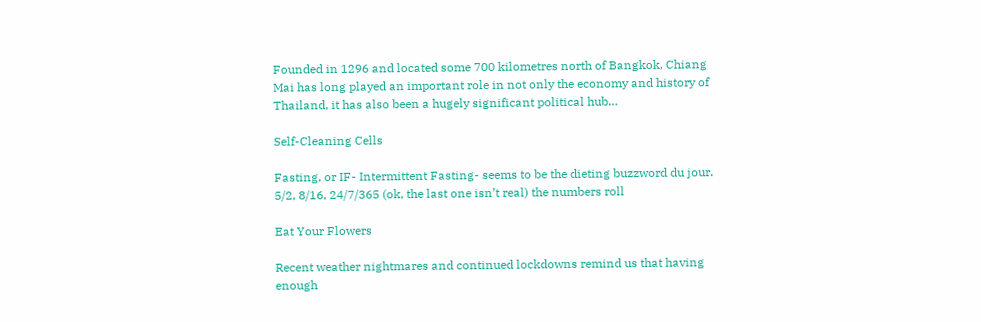Founded in 1296 and located some 700 kilometres north of Bangkok, Chiang Mai has long played an important role in not only the economy and history of Thailand, it has also been a hugely significant political hub…

Self-Cleaning Cells

Fasting, or IF- Intermittent Fasting- seems to be the dieting buzzword du jour. 5/2, 8/16, 24/7/365 (ok, the last one isn’t real) the numbers roll

Eat Your Flowers

Recent weather nightmares and continued lockdowns remind us that having enough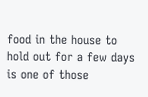food in the house to hold out for a few days is one of those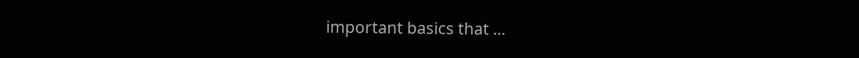important basics that …